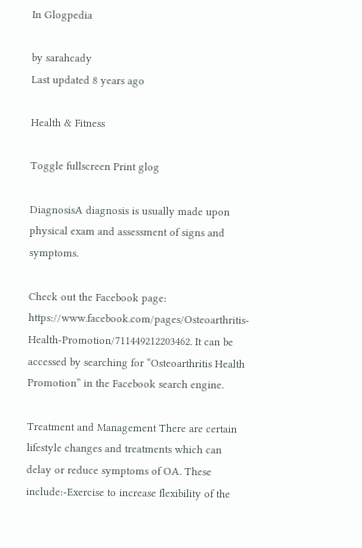In Glogpedia

by sarahcady
Last updated 8 years ago

Health & Fitness

Toggle fullscreen Print glog

DiagnosisA diagnosis is usually made upon physical exam and assessment of signs and symptoms.

Check out the Facebook page: https://www.facebook.com/pages/Osteoarthritis-Health-Promotion/711449212203462. It can be accessed by searching for “Osteoarthritis Health Promotion” in the Facebook search engine.

Treatment and Management There are certain lifestyle changes and treatments which can delay or reduce symptoms of OA. These include:-Exercise to increase flexibility of the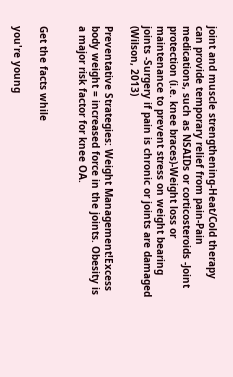joint and muscle strengthening-Heat/Cold therapy can provide temporary relief from pain-Pain medications, such as NSAIDs or corticosteroids -Joint protection (i.e. knee braces)-Weight loss or maintenance to prevent stress on weight bearing joints -Surgery if pain is chronic or joints are damaged (Wilson, 2013)

Preventative Strategies: Weight Management!Excess body weight = increased force in the joints. Obesity is a major risk factor for knee OA.


Get the facts while

you're young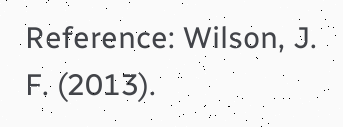Reference: Wilson, J. F. (2013).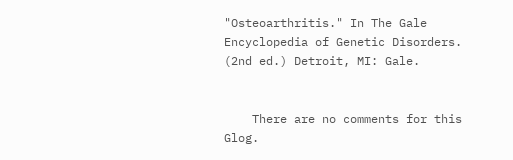"Osteoarthritis." In The Gale Encyclopedia of Genetic Disorders. (2nd ed.) Detroit, MI: Gale.


    There are no comments for this Glog.